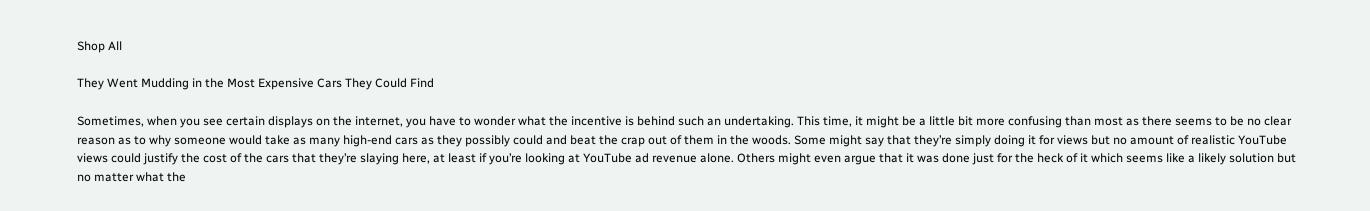Shop All

They Went Mudding in the Most Expensive Cars They Could Find

Sometimes, when you see certain displays on the internet, you have to wonder what the incentive is behind such an undertaking. This time, it might be a little bit more confusing than most as there seems to be no clear reason as to why someone would take as many high-end cars as they possibly could and beat the crap out of them in the woods. Some might say that they’re simply doing it for views but no amount of realistic YouTube views could justify the cost of the cars that they’re slaying here, at least if you’re looking at YouTube ad revenue alone. Others might even argue that it was done just for the heck of it which seems like a likely solution but no matter what the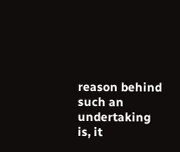reason behind such an undertaking is, it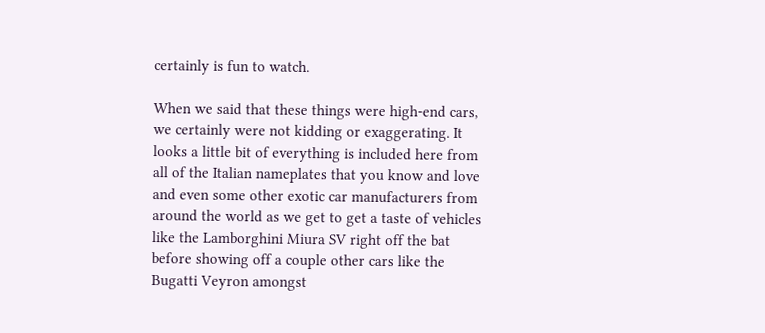certainly is fun to watch.

When we said that these things were high-end cars, we certainly were not kidding or exaggerating. It looks a little bit of everything is included here from all of the Italian nameplates that you know and love and even some other exotic car manufacturers from around the world as we get to get a taste of vehicles like the Lamborghini Miura SV right off the bat before showing off a couple other cars like the Bugatti Veyron amongst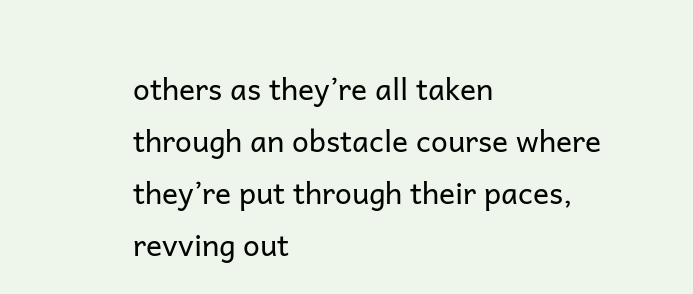others as they’re all taken through an obstacle course where they’re put through their paces, revving out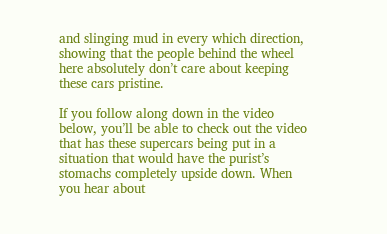and slinging mud in every which direction, showing that the people behind the wheel here absolutely don’t care about keeping these cars pristine.

If you follow along down in the video below, you’ll be able to check out the video that has these supercars being put in a situation that would have the purist’s stomachs completely upside down. When you hear about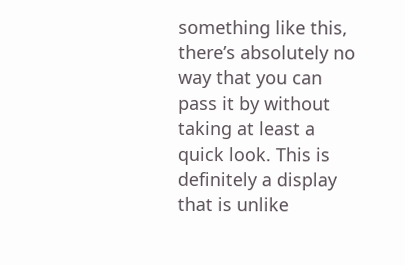something like this, there’s absolutely no way that you can pass it by without taking at least a quick look. This is definitely a display that is unlike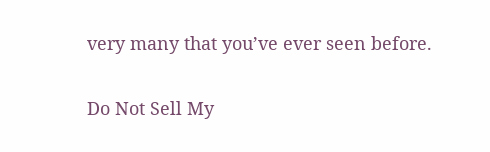very many that you’ve ever seen before.


Do Not Sell My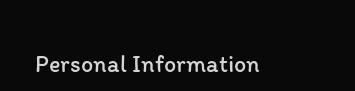Personal Information